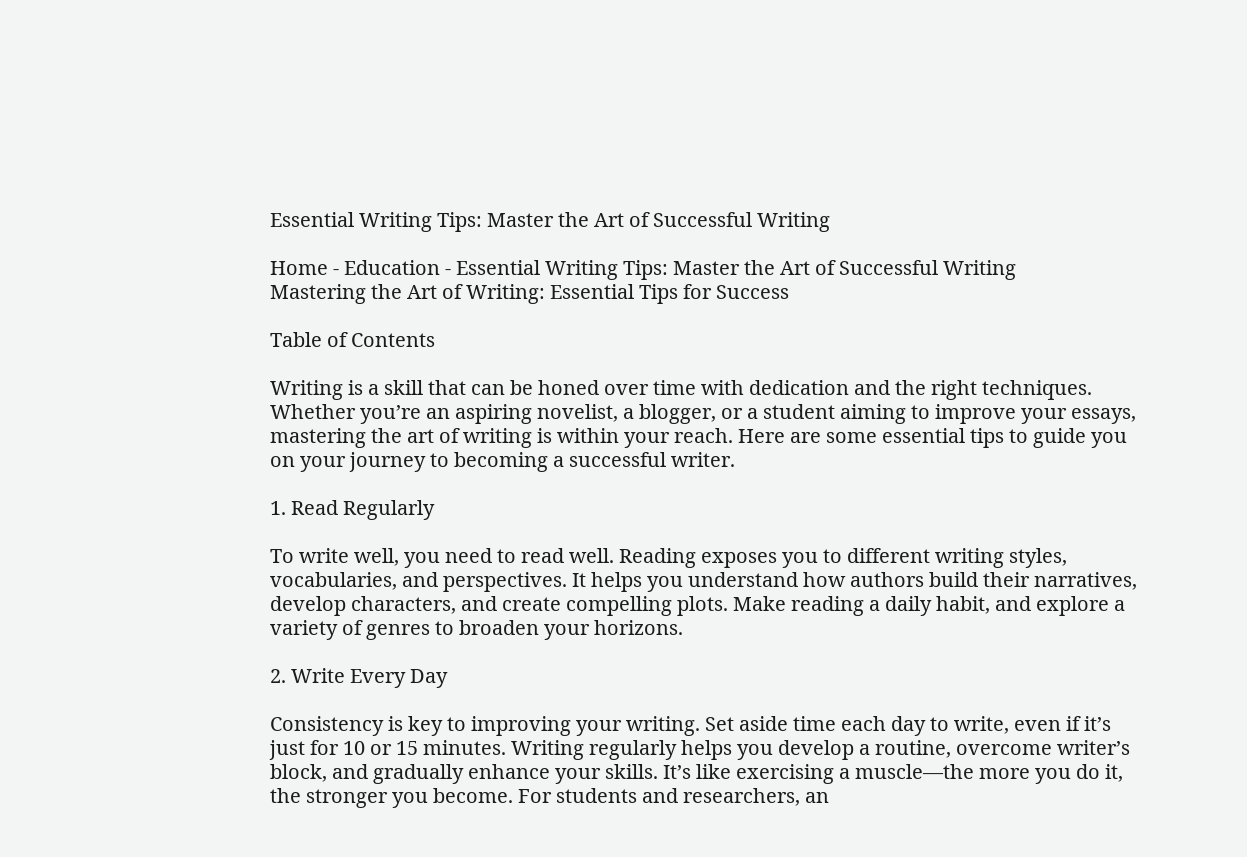Essential Writing Tips: Master the Art of Successful Writing

Home - Education - Essential Writing Tips: Master the Art of Successful Writing
Mastering the Art of Writing: Essential Tips for Success

Table of Contents

Writing is a skill that can be honed over time with dedication and the right techniques. Whether you’re an aspiring novelist, a blogger, or a student aiming to improve your essays, mastering the art of writing is within your reach. Here are some essential tips to guide you on your journey to becoming a successful writer.

1. Read Regularly

To write well, you need to read well. Reading exposes you to different writing styles, vocabularies, and perspectives. It helps you understand how authors build their narratives, develop characters, and create compelling plots. Make reading a daily habit, and explore a variety of genres to broaden your horizons.

2. Write Every Day

Consistency is key to improving your writing. Set aside time each day to write, even if it’s just for 10 or 15 minutes. Writing regularly helps you develop a routine, overcome writer’s block, and gradually enhance your skills. It’s like exercising a muscle—the more you do it, the stronger you become. For students and researchers, an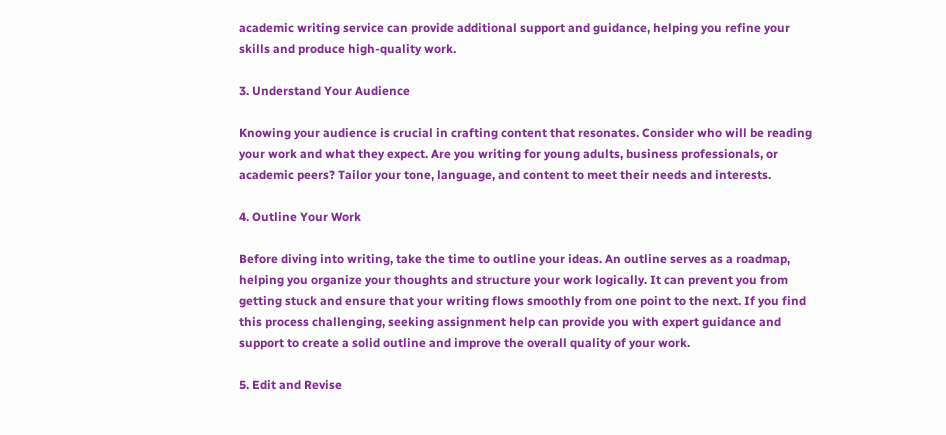academic writing service can provide additional support and guidance, helping you refine your skills and produce high-quality work.

3. Understand Your Audience

Knowing your audience is crucial in crafting content that resonates. Consider who will be reading your work and what they expect. Are you writing for young adults, business professionals, or academic peers? Tailor your tone, language, and content to meet their needs and interests.

4. Outline Your Work

Before diving into writing, take the time to outline your ideas. An outline serves as a roadmap, helping you organize your thoughts and structure your work logically. It can prevent you from getting stuck and ensure that your writing flows smoothly from one point to the next. If you find this process challenging, seeking assignment help can provide you with expert guidance and support to create a solid outline and improve the overall quality of your work.

5. Edit and Revise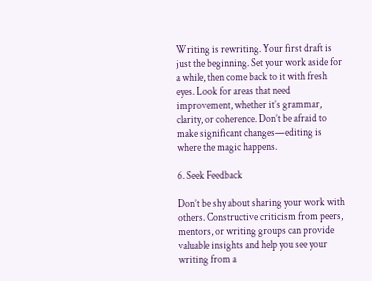Writing is rewriting. Your first draft is just the beginning. Set your work aside for a while, then come back to it with fresh eyes. Look for areas that need improvement, whether it’s grammar, clarity, or coherence. Don’t be afraid to make significant changes—editing is where the magic happens.

6. Seek Feedback

Don’t be shy about sharing your work with others. Constructive criticism from peers, mentors, or writing groups can provide valuable insights and help you see your writing from a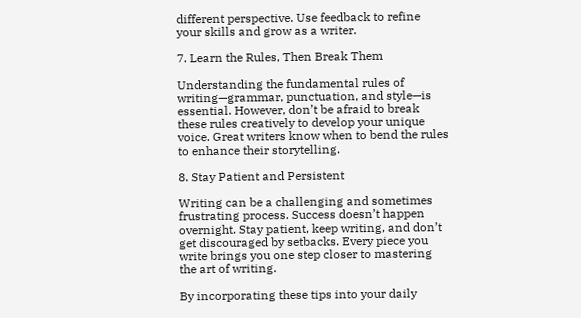different perspective. Use feedback to refine your skills and grow as a writer.

7. Learn the Rules, Then Break Them

Understanding the fundamental rules of writing—grammar, punctuation, and style—is essential. However, don’t be afraid to break these rules creatively to develop your unique voice. Great writers know when to bend the rules to enhance their storytelling.

8. Stay Patient and Persistent

Writing can be a challenging and sometimes frustrating process. Success doesn’t happen overnight. Stay patient, keep writing, and don’t get discouraged by setbacks. Every piece you write brings you one step closer to mastering the art of writing.

By incorporating these tips into your daily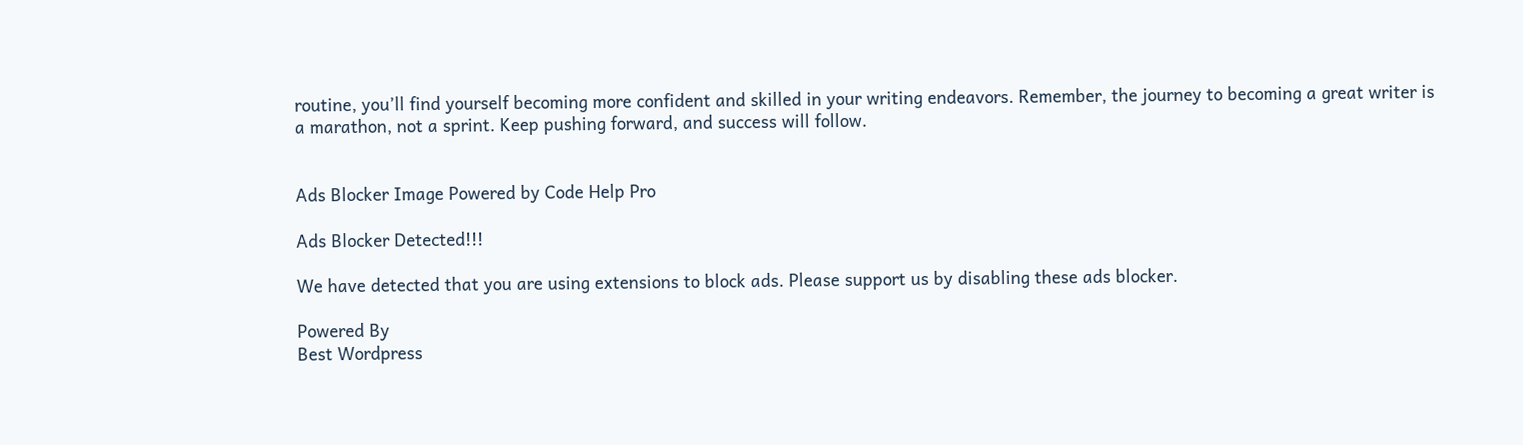routine, you’ll find yourself becoming more confident and skilled in your writing endeavors. Remember, the journey to becoming a great writer is a marathon, not a sprint. Keep pushing forward, and success will follow.


Ads Blocker Image Powered by Code Help Pro

Ads Blocker Detected!!!

We have detected that you are using extensions to block ads. Please support us by disabling these ads blocker.

Powered By
Best Wordpress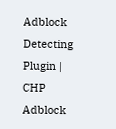Adblock Detecting Plugin | CHP Adblock